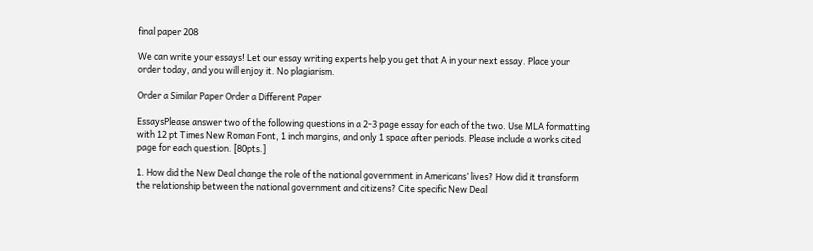final paper 208

We can write your essays! Let our essay writing experts help you get that A in your next essay. Place your order today, and you will enjoy it. No plagiarism.

Order a Similar Paper Order a Different Paper

EssaysPlease answer two of the following questions in a 2-3 page essay for each of the two. Use MLA formatting with 12 pt Times New Roman Font, 1 inch margins, and only 1 space after periods. Please include a works cited page for each question. [80pts.]

1. How did the New Deal change the role of the national government in Americans’ lives? How did it transform the relationship between the national government and citizens? Cite specific New Deal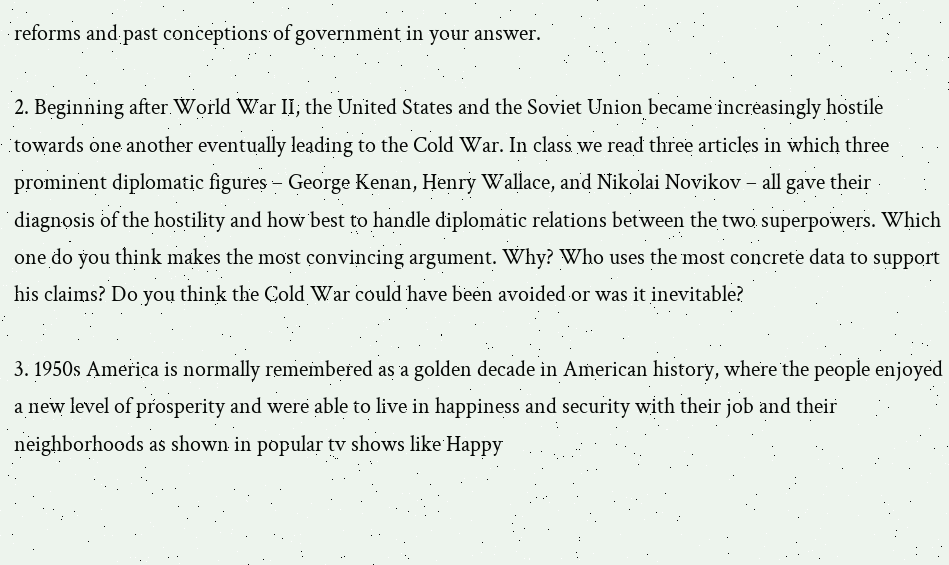reforms and past conceptions of government in your answer.

2. Beginning after World War II, the United States and the Soviet Union became increasingly hostile towards one another eventually leading to the Cold War. In class we read three articles in which three prominent diplomatic figures – George Kenan, Henry Wallace, and Nikolai Novikov – all gave their diagnosis of the hostility and how best to handle diplomatic relations between the two superpowers. Which one do you think makes the most convincing argument. Why? Who uses the most concrete data to support his claims? Do you think the Cold War could have been avoided or was it inevitable?

3. 1950s America is normally remembered as a golden decade in American history, where the people enjoyed a new level of prosperity and were able to live in happiness and security with their job and their neighborhoods as shown in popular tv shows like Happy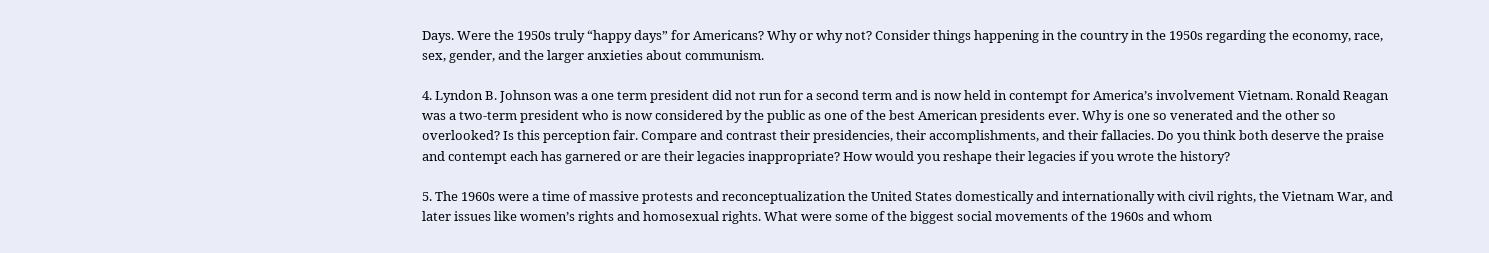Days. Were the 1950s truly “happy days” for Americans? Why or why not? Consider things happening in the country in the 1950s regarding the economy, race, sex, gender, and the larger anxieties about communism.

4. Lyndon B. Johnson was a one term president did not run for a second term and is now held in contempt for America’s involvement Vietnam. Ronald Reagan was a two-term president who is now considered by the public as one of the best American presidents ever. Why is one so venerated and the other so overlooked? Is this perception fair. Compare and contrast their presidencies, their accomplishments, and their fallacies. Do you think both deserve the praise and contempt each has garnered or are their legacies inappropriate? How would you reshape their legacies if you wrote the history?

5. The 1960s were a time of massive protests and reconceptualization the United States domestically and internationally with civil rights, the Vietnam War, and later issues like women’s rights and homosexual rights. What were some of the biggest social movements of the 1960s and whom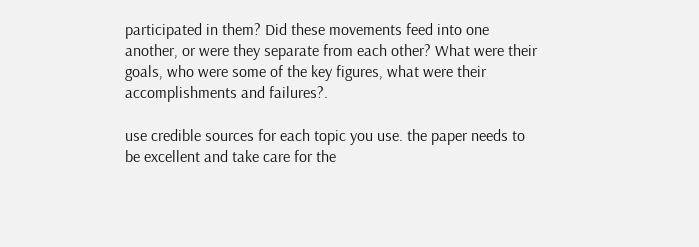participated in them? Did these movements feed into one another, or were they separate from each other? What were their goals, who were some of the key figures, what were their accomplishments and failures?.

use credible sources for each topic you use. the paper needs to be excellent and take care for the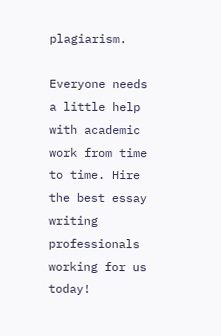plagiarism.

Everyone needs a little help with academic work from time to time. Hire the best essay writing professionals working for us today!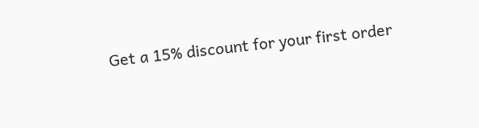Get a 15% discount for your first order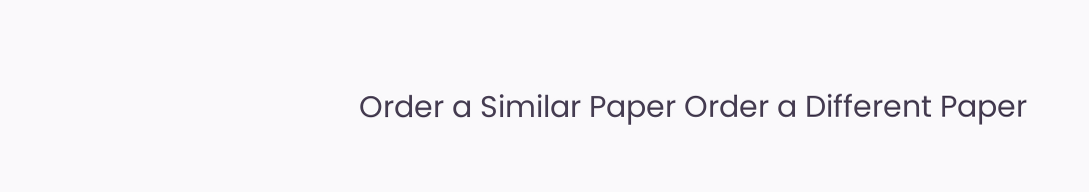Order a Similar Paper Order a Different Paper